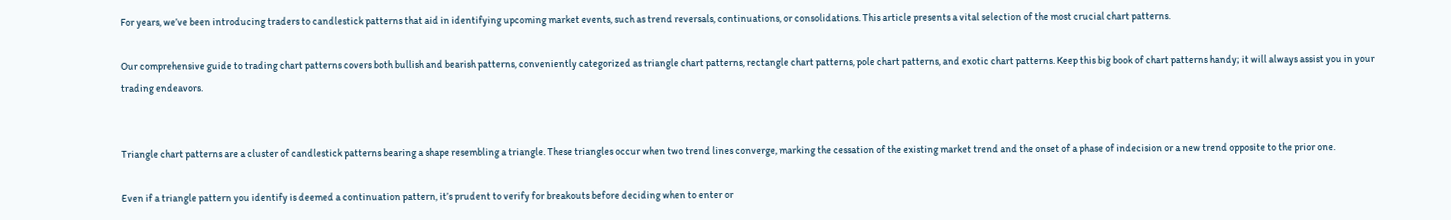For years, we’ve been introducing traders to candlestick patterns that aid in identifying upcoming market events, such as trend reversals, continuations, or consolidations. This article presents a vital selection of the most crucial chart patterns.

Our comprehensive guide to trading chart patterns covers both bullish and bearish patterns, conveniently categorized as triangle chart patterns, rectangle chart patterns, pole chart patterns, and exotic chart patterns. Keep this big book of chart patterns handy; it will always assist you in your trading endeavors.


Triangle chart patterns are a cluster of candlestick patterns bearing a shape resembling a triangle. These triangles occur when two trend lines converge, marking the cessation of the existing market trend and the onset of a phase of indecision or a new trend opposite to the prior one.

Even if a triangle pattern you identify is deemed a continuation pattern, it’s prudent to verify for breakouts before deciding when to enter or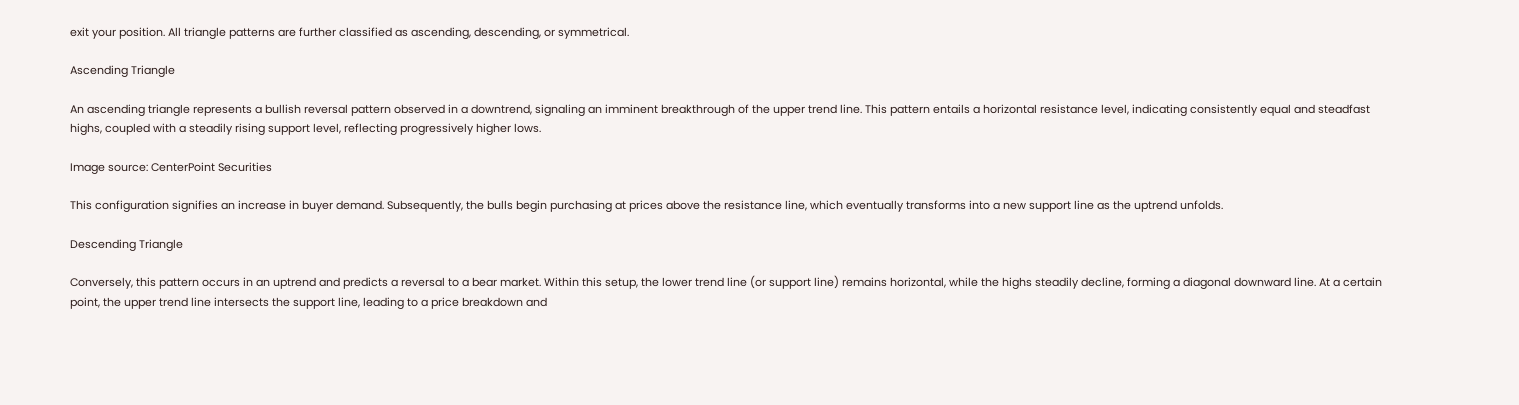exit your position. All triangle patterns are further classified as ascending, descending, or symmetrical.

Ascending Triangle

An ascending triangle represents a bullish reversal pattern observed in a downtrend, signaling an imminent breakthrough of the upper trend line. This pattern entails a horizontal resistance level, indicating consistently equal and steadfast highs, coupled with a steadily rising support level, reflecting progressively higher lows.

Image source: CenterPoint Securities

This configuration signifies an increase in buyer demand. Subsequently, the bulls begin purchasing at prices above the resistance line, which eventually transforms into a new support line as the uptrend unfolds.

Descending Triangle

Conversely, this pattern occurs in an uptrend and predicts a reversal to a bear market. Within this setup, the lower trend line (or support line) remains horizontal, while the highs steadily decline, forming a diagonal downward line. At a certain point, the upper trend line intersects the support line, leading to a price breakdown and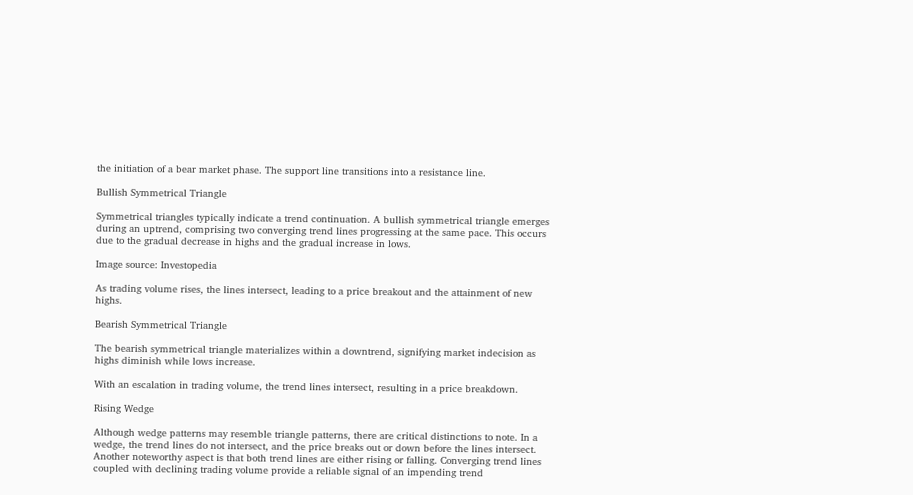the initiation of a bear market phase. The support line transitions into a resistance line.

Bullish Symmetrical Triangle

Symmetrical triangles typically indicate a trend continuation. A bullish symmetrical triangle emerges during an uptrend, comprising two converging trend lines progressing at the same pace. This occurs due to the gradual decrease in highs and the gradual increase in lows.

Image source: Investopedia

As trading volume rises, the lines intersect, leading to a price breakout and the attainment of new highs.

Bearish Symmetrical Triangle

The bearish symmetrical triangle materializes within a downtrend, signifying market indecision as highs diminish while lows increase.

With an escalation in trading volume, the trend lines intersect, resulting in a price breakdown.

Rising Wedge

Although wedge patterns may resemble triangle patterns, there are critical distinctions to note. In a wedge, the trend lines do not intersect, and the price breaks out or down before the lines intersect. Another noteworthy aspect is that both trend lines are either rising or falling. Converging trend lines coupled with declining trading volume provide a reliable signal of an impending trend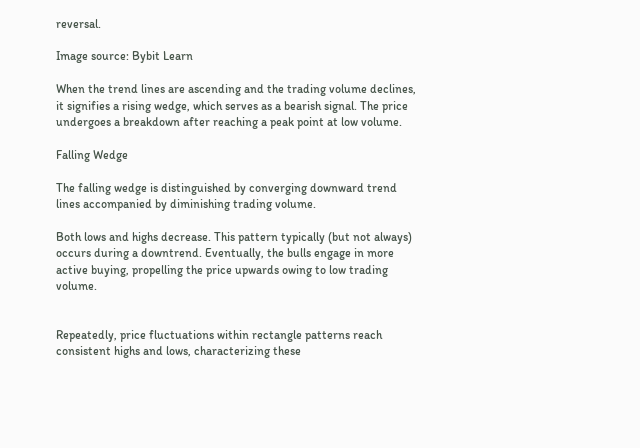reversal.

Image source: Bybit Learn

When the trend lines are ascending and the trading volume declines, it signifies a rising wedge, which serves as a bearish signal. The price undergoes a breakdown after reaching a peak point at low volume.

Falling Wedge

The falling wedge is distinguished by converging downward trend lines accompanied by diminishing trading volume.

Both lows and highs decrease. This pattern typically (but not always) occurs during a downtrend. Eventually, the bulls engage in more active buying, propelling the price upwards owing to low trading volume.


Repeatedly, price fluctuations within rectangle patterns reach consistent highs and lows, characterizing these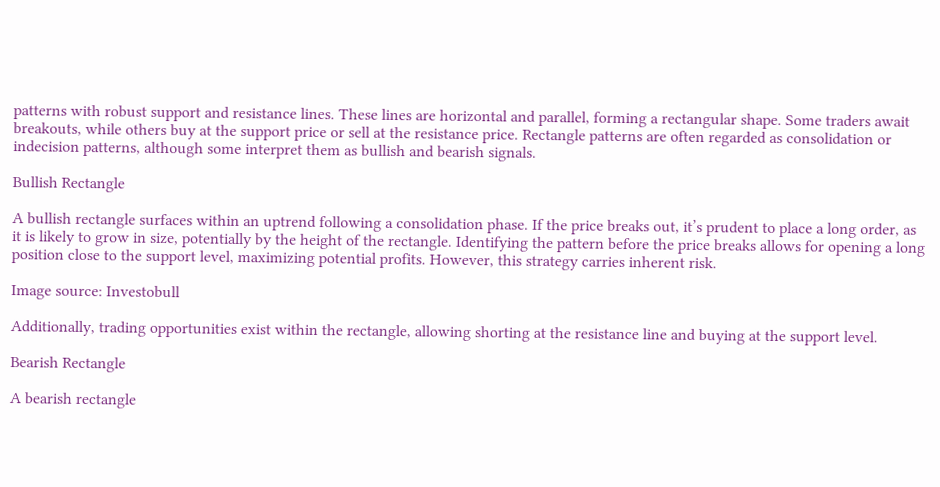patterns with robust support and resistance lines. These lines are horizontal and parallel, forming a rectangular shape. Some traders await breakouts, while others buy at the support price or sell at the resistance price. Rectangle patterns are often regarded as consolidation or indecision patterns, although some interpret them as bullish and bearish signals.

Bullish Rectangle

A bullish rectangle surfaces within an uptrend following a consolidation phase. If the price breaks out, it’s prudent to place a long order, as it is likely to grow in size, potentially by the height of the rectangle. Identifying the pattern before the price breaks allows for opening a long position close to the support level, maximizing potential profits. However, this strategy carries inherent risk.

Image source: Investobull

Additionally, trading opportunities exist within the rectangle, allowing shorting at the resistance line and buying at the support level.

Bearish Rectangle

A bearish rectangle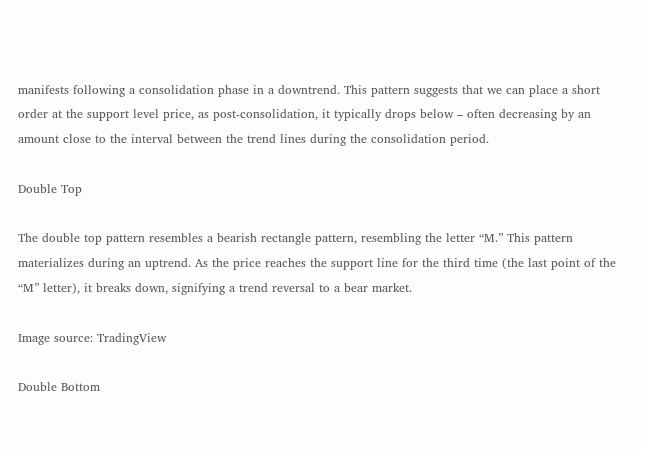manifests following a consolidation phase in a downtrend. This pattern suggests that we can place a short order at the support level price, as post-consolidation, it typically drops below – often decreasing by an amount close to the interval between the trend lines during the consolidation period.

Double Top

The double top pattern resembles a bearish rectangle pattern, resembling the letter “M.” This pattern materializes during an uptrend. As the price reaches the support line for the third time (the last point of the “M” letter), it breaks down, signifying a trend reversal to a bear market.

Image source: TradingView

Double Bottom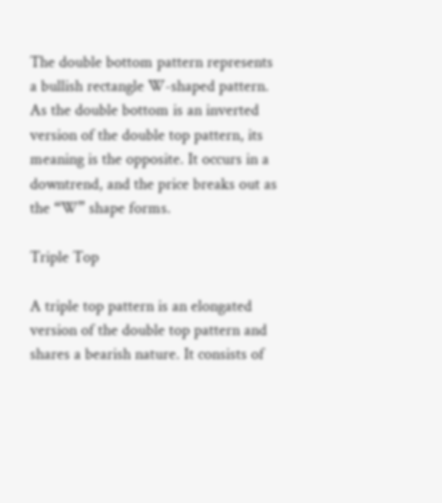The double bottom pattern represents a bullish rectangle W-shaped pattern. As the double bottom is an inverted version of the double top pattern, its meaning is the opposite. It occurs in a downtrend, and the price breaks out as the “W” shape forms.

Triple Top

A triple top pattern is an elongated version of the double top pattern and shares a bearish nature. It consists of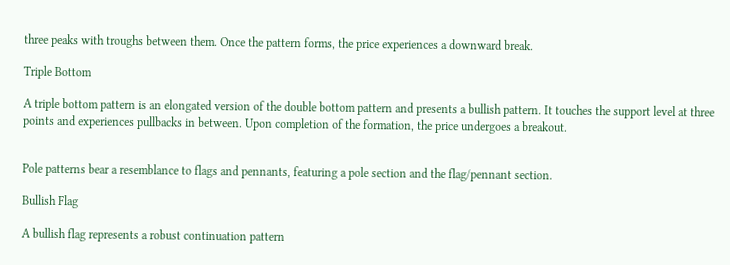three peaks with troughs between them. Once the pattern forms, the price experiences a downward break.

Triple Bottom

A triple bottom pattern is an elongated version of the double bottom pattern and presents a bullish pattern. It touches the support level at three points and experiences pullbacks in between. Upon completion of the formation, the price undergoes a breakout.


Pole patterns bear a resemblance to flags and pennants, featuring a pole section and the flag/pennant section.

Bullish Flag

A bullish flag represents a robust continuation pattern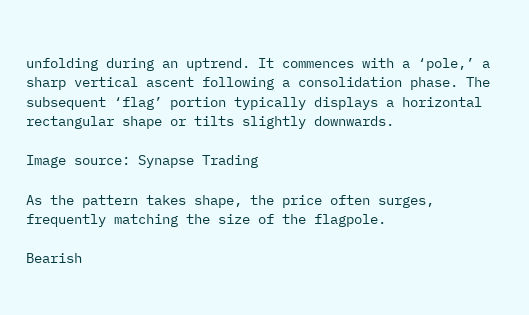unfolding during an uptrend. It commences with a ‘pole,’ a sharp vertical ascent following a consolidation phase. The subsequent ‘flag’ portion typically displays a horizontal rectangular shape or tilts slightly downwards.

Image source: Synapse Trading

As the pattern takes shape, the price often surges, frequently matching the size of the flagpole.

Bearish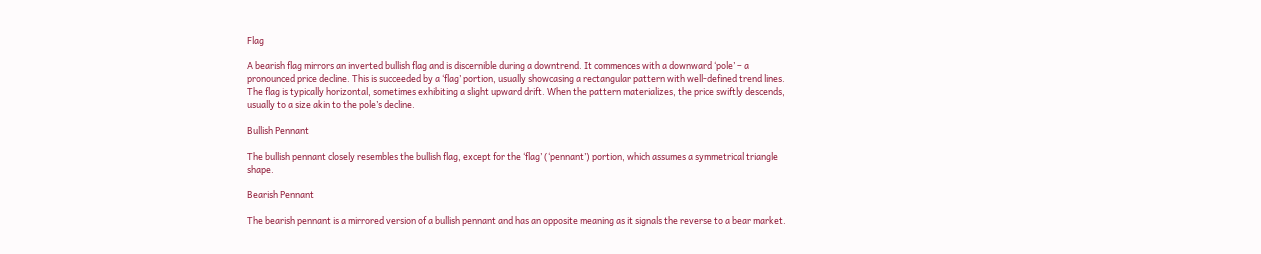Flag

A bearish flag mirrors an inverted bullish flag and is discernible during a downtrend. It commences with a downward ‘pole’ – a pronounced price decline. This is succeeded by a ‘flag’ portion, usually showcasing a rectangular pattern with well-defined trend lines. The flag is typically horizontal, sometimes exhibiting a slight upward drift. When the pattern materializes, the price swiftly descends, usually to a size akin to the pole’s decline.

Bullish Pennant

The bullish pennant closely resembles the bullish flag, except for the ‘flag’ (‘pennant’) portion, which assumes a symmetrical triangle shape.

Bearish Pennant

The bearish pennant is a mirrored version of a bullish pennant and has an opposite meaning as it signals the reverse to a bear market.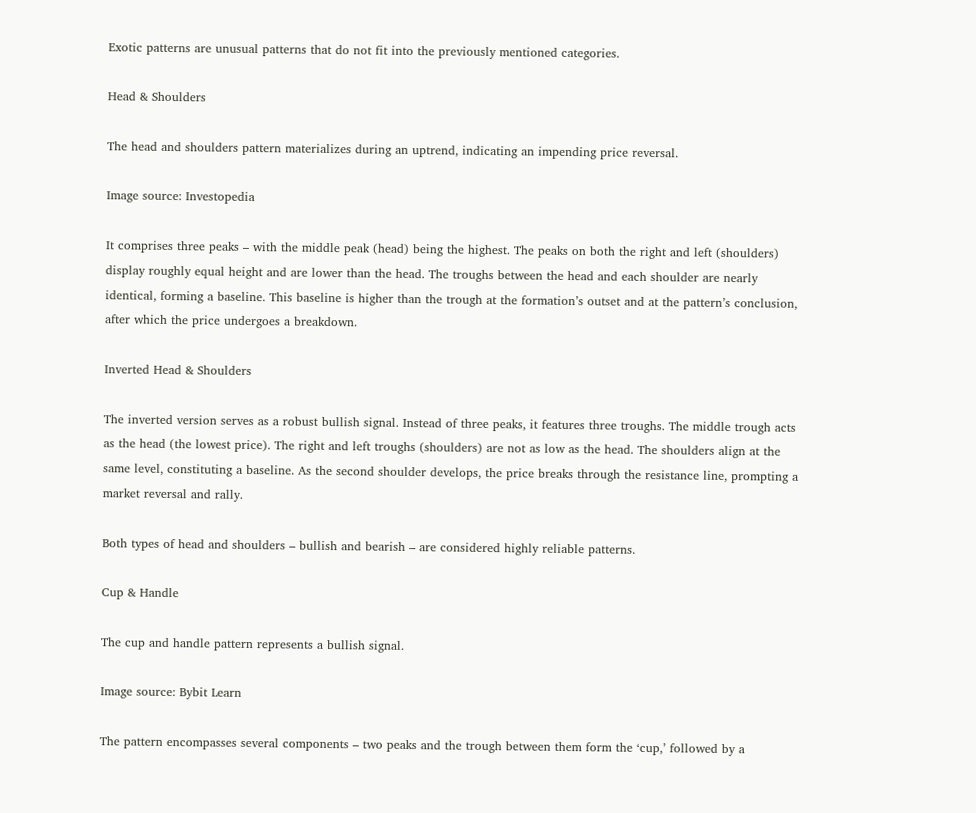Exotic patterns are unusual patterns that do not fit into the previously mentioned categories.

Head & Shoulders

The head and shoulders pattern materializes during an uptrend, indicating an impending price reversal.

Image source: Investopedia

It comprises three peaks – with the middle peak (head) being the highest. The peaks on both the right and left (shoulders) display roughly equal height and are lower than the head. The troughs between the head and each shoulder are nearly identical, forming a baseline. This baseline is higher than the trough at the formation’s outset and at the pattern’s conclusion, after which the price undergoes a breakdown.

Inverted Head & Shoulders

The inverted version serves as a robust bullish signal. Instead of three peaks, it features three troughs. The middle trough acts as the head (the lowest price). The right and left troughs (shoulders) are not as low as the head. The shoulders align at the same level, constituting a baseline. As the second shoulder develops, the price breaks through the resistance line, prompting a market reversal and rally.

Both types of head and shoulders – bullish and bearish – are considered highly reliable patterns.

Cup & Handle

The cup and handle pattern represents a bullish signal.

Image source: Bybit Learn

The pattern encompasses several components – two peaks and the trough between them form the ‘cup,’ followed by a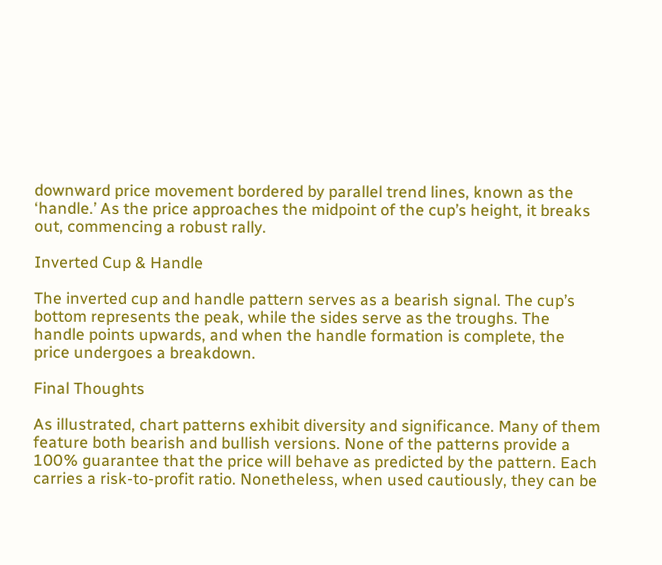downward price movement bordered by parallel trend lines, known as the ‘handle.’ As the price approaches the midpoint of the cup’s height, it breaks out, commencing a robust rally.

Inverted Cup & Handle

The inverted cup and handle pattern serves as a bearish signal. The cup’s bottom represents the peak, while the sides serve as the troughs. The handle points upwards, and when the handle formation is complete, the price undergoes a breakdown.

Final Thoughts

As illustrated, chart patterns exhibit diversity and significance. Many of them feature both bearish and bullish versions. None of the patterns provide a 100% guarantee that the price will behave as predicted by the pattern. Each carries a risk-to-profit ratio. Nonetheless, when used cautiously, they can be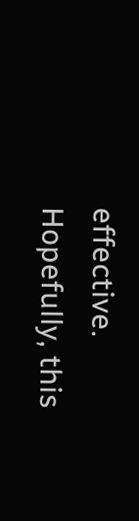effective. Hopefully, this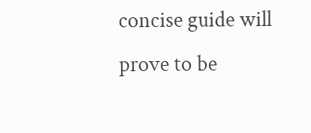concise guide will prove to be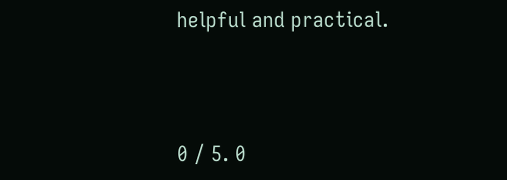helpful and practical.



0 / 5. 0